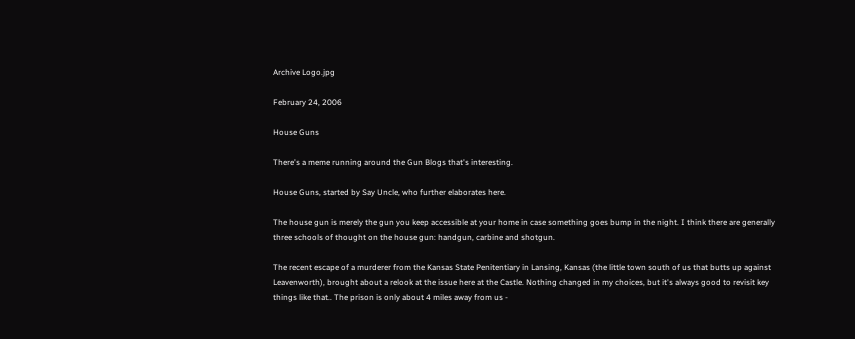Archive Logo.jpg

February 24, 2006

House Guns

There's a meme running around the Gun Blogs that's interesting.

House Guns, started by Say Uncle, who further elaborates here.

The house gun is merely the gun you keep accessible at your home in case something goes bump in the night. I think there are generally three schools of thought on the house gun: handgun, carbine and shotgun.

The recent escape of a murderer from the Kansas State Penitentiary in Lansing, Kansas (the little town south of us that butts up against Leavenworth), brought about a relook at the issue here at the Castle. Nothing changed in my choices, but it's always good to revisit key things like that.. The prison is only about 4 miles away from us -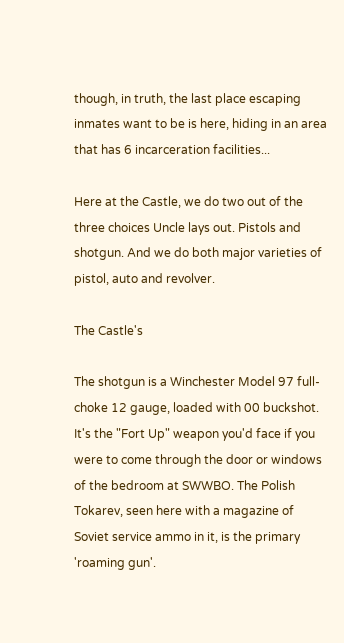though, in truth, the last place escaping inmates want to be is here, hiding in an area that has 6 incarceration facilities...

Here at the Castle, we do two out of the three choices Uncle lays out. Pistols and shotgun. And we do both major varieties of pistol, auto and revolver.

The Castle's

The shotgun is a Winchester Model 97 full-choke 12 gauge, loaded with 00 buckshot. It's the "Fort Up" weapon you'd face if you were to come through the door or windows of the bedroom at SWWBO. The Polish Tokarev, seen here with a magazine of Soviet service ammo in it, is the primary 'roaming gun'.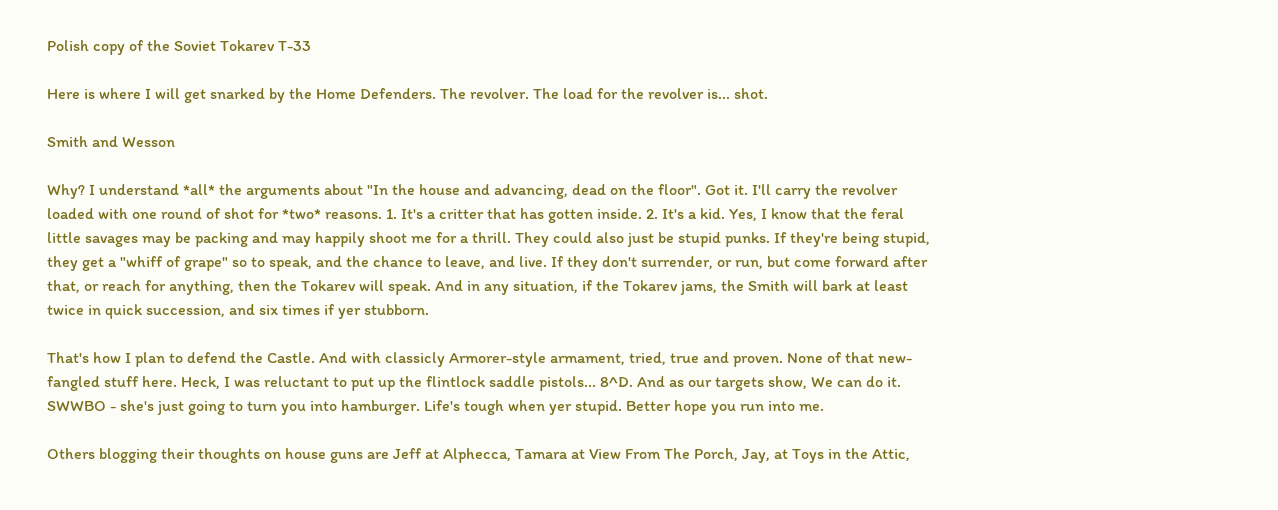Polish copy of the Soviet Tokarev T-33

Here is where I will get snarked by the Home Defenders. The revolver. The load for the revolver is... shot.

Smith and Wesson

Why? I understand *all* the arguments about "In the house and advancing, dead on the floor". Got it. I'll carry the revolver loaded with one round of shot for *two* reasons. 1. It's a critter that has gotten inside. 2. It's a kid. Yes, I know that the feral little savages may be packing and may happily shoot me for a thrill. They could also just be stupid punks. If they're being stupid, they get a "whiff of grape" so to speak, and the chance to leave, and live. If they don't surrender, or run, but come forward after that, or reach for anything, then the Tokarev will speak. And in any situation, if the Tokarev jams, the Smith will bark at least twice in quick succession, and six times if yer stubborn.

That's how I plan to defend the Castle. And with classicly Armorer-style armament, tried, true and proven. None of that new-fangled stuff here. Heck, I was reluctant to put up the flintlock saddle pistols... 8^D. And as our targets show, We can do it. SWWBO - she's just going to turn you into hamburger. Life's tough when yer stupid. Better hope you run into me.

Others blogging their thoughts on house guns are Jeff at Alphecca, Tamara at View From The Porch, Jay, at Toys in the Attic,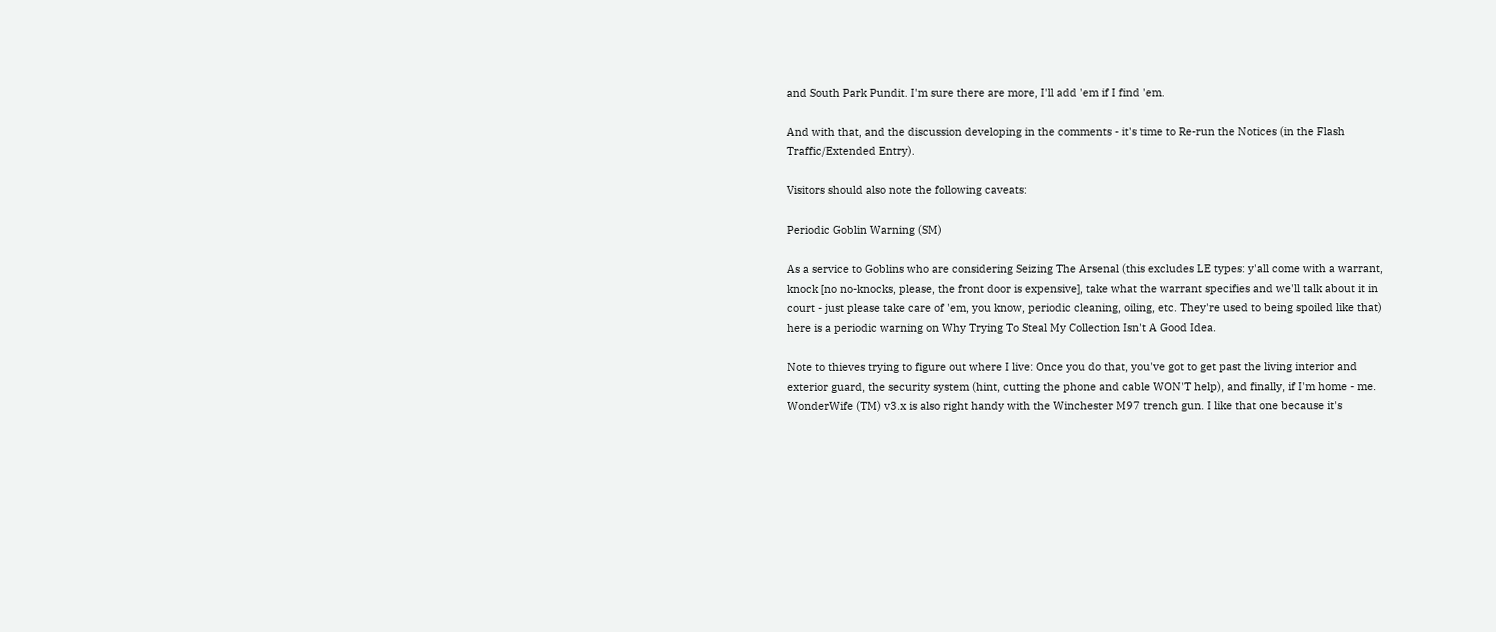and South Park Pundit. I'm sure there are more, I'll add 'em if I find 'em.

And with that, and the discussion developing in the comments - it's time to Re-run the Notices (in the Flash Traffic/Extended Entry).

Visitors should also note the following caveats:

Periodic Goblin Warning (SM)

As a service to Goblins who are considering Seizing The Arsenal (this excludes LE types: y'all come with a warrant, knock [no no-knocks, please, the front door is expensive], take what the warrant specifies and we'll talk about it in court - just please take care of 'em, you know, periodic cleaning, oiling, etc. They're used to being spoiled like that) here is a periodic warning on Why Trying To Steal My Collection Isn't A Good Idea.

Note to thieves trying to figure out where I live: Once you do that, you've got to get past the living interior and exterior guard, the security system (hint, cutting the phone and cable WON'T help), and finally, if I'm home - me. WonderWife (TM) v3.x is also right handy with the Winchester M97 trench gun. I like that one because it's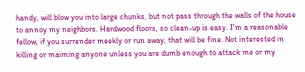handy, will blow you into large chunks, but not pass through the walls of the house to annoy my neighbors. Hardwood floors, so clean-up is easy. I'm a reasonable fellow, if you surrender meekly or run away, that will be fine. Not interested in killing or maiming anyone unless you are dumb enough to attack me or my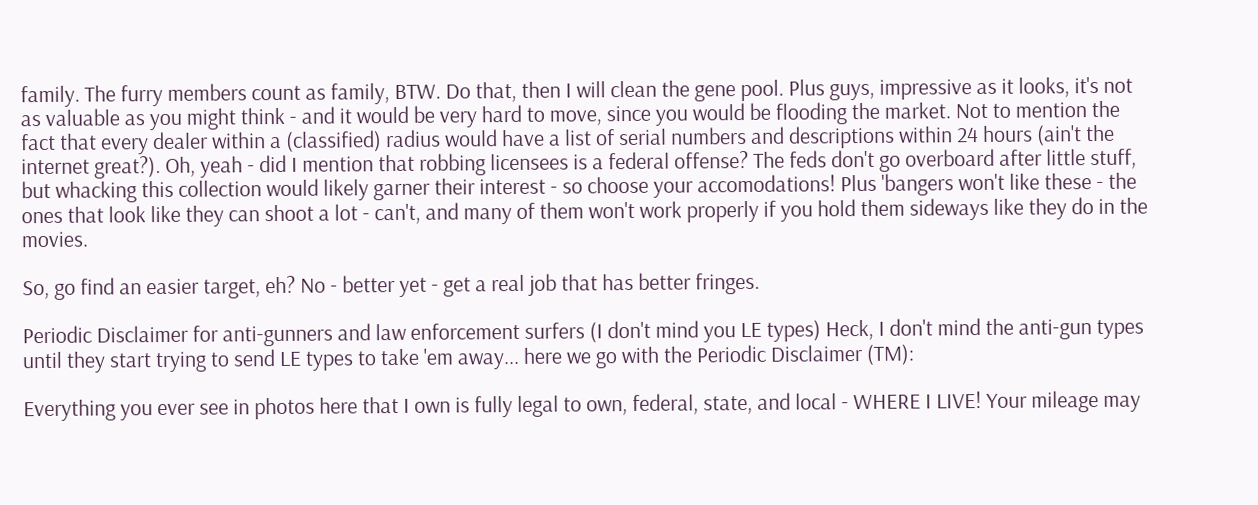family. The furry members count as family, BTW. Do that, then I will clean the gene pool. Plus guys, impressive as it looks, it's not as valuable as you might think - and it would be very hard to move, since you would be flooding the market. Not to mention the fact that every dealer within a (classified) radius would have a list of serial numbers and descriptions within 24 hours (ain't the internet great?). Oh, yeah - did I mention that robbing licensees is a federal offense? The feds don't go overboard after little stuff, but whacking this collection would likely garner their interest - so choose your accomodations! Plus 'bangers won't like these - the ones that look like they can shoot a lot - can't, and many of them won't work properly if you hold them sideways like they do in the movies.

So, go find an easier target, eh? No - better yet - get a real job that has better fringes.

Periodic Disclaimer for anti-gunners and law enforcement surfers (I don't mind you LE types) Heck, I don't mind the anti-gun types until they start trying to send LE types to take 'em away... here we go with the Periodic Disclaimer (TM):

Everything you ever see in photos here that I own is fully legal to own, federal, state, and local - WHERE I LIVE! Your mileage may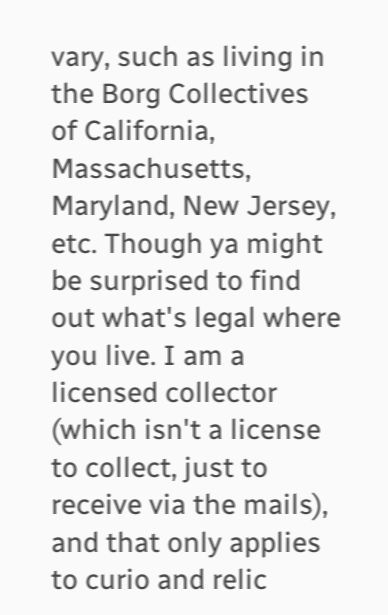vary, such as living in the Borg Collectives of California, Massachusetts, Maryland, New Jersey, etc. Though ya might be surprised to find out what's legal where you live. I am a licensed collector (which isn't a license to collect, just to receive via the mails), and that only applies to curio and relic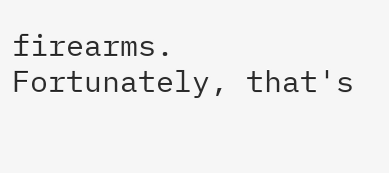firearms. Fortunately, that's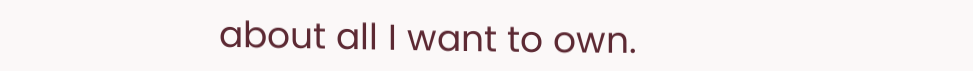about all I want to own.